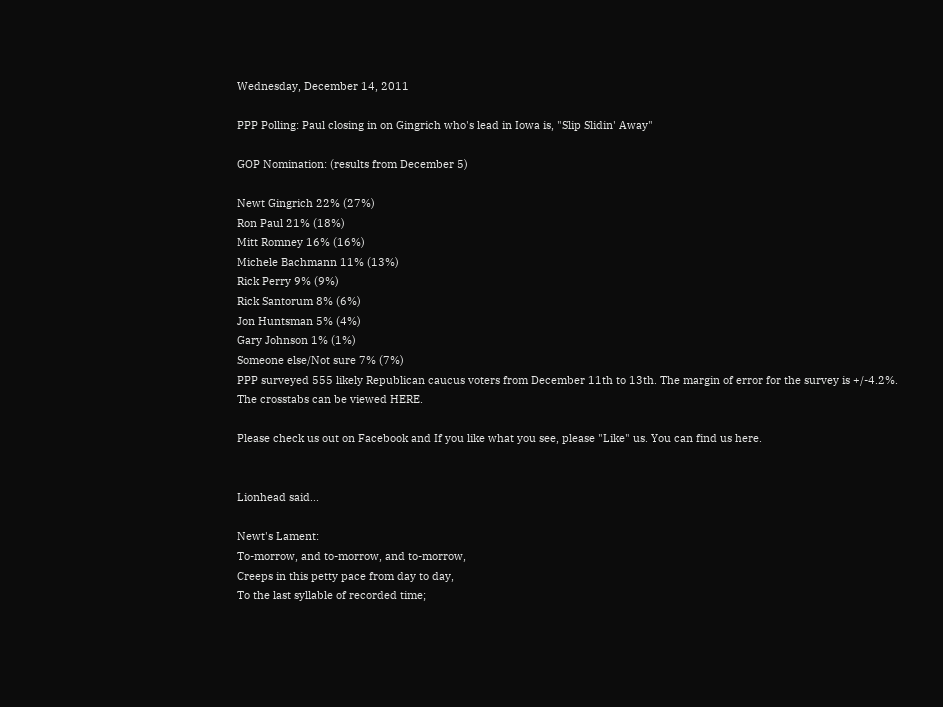Wednesday, December 14, 2011

PPP Polling: Paul closing in on Gingrich who's lead in Iowa is, "Slip Slidin' Away"

GOP Nomination: (results from December 5)

Newt Gingrich 22% (27%)
Ron Paul 21% (18%)
Mitt Romney 16% (16%)
Michele Bachmann 11% (13%)
Rick Perry 9% (9%)
Rick Santorum 8% (6%)
Jon Huntsman 5% (4%)
Gary Johnson 1% (1%)
Someone else/Not sure 7% (7%)
PPP surveyed 555 likely Republican caucus voters from December 11th to 13th. The margin of error for the survey is +/-4.2%.
The crosstabs can be viewed HERE.

Please check us out on Facebook and If you like what you see, please "Like" us. You can find us here.


Lionhead said...

Newt's Lament:
To-morrow, and to-morrow, and to-morrow,
Creeps in this petty pace from day to day,
To the last syllable of recorded time;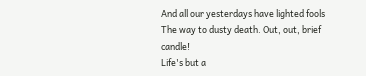And all our yesterdays have lighted fools
The way to dusty death. Out, out, brief candle!
Life's but a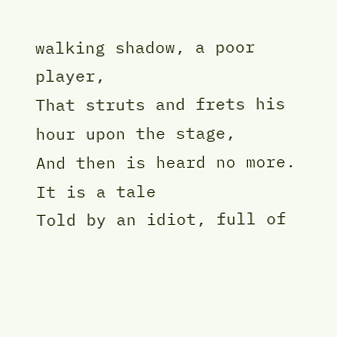walking shadow, a poor player,
That struts and frets his hour upon the stage,
And then is heard no more. It is a tale
Told by an idiot, full of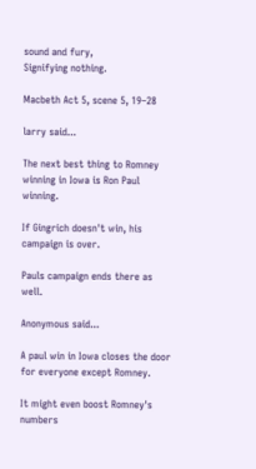sound and fury,
Signifying nothing.

Macbeth Act 5, scene 5, 19–28

larry said...

The next best thing to Romney winning in Iowa is Ron Paul winning.

If Gingrich doesn't win, his campaign is over.

Pauls campaign ends there as well.

Anonymous said...

A paul win in Iowa closes the door for everyone except Romney.

It might even boost Romney's numbers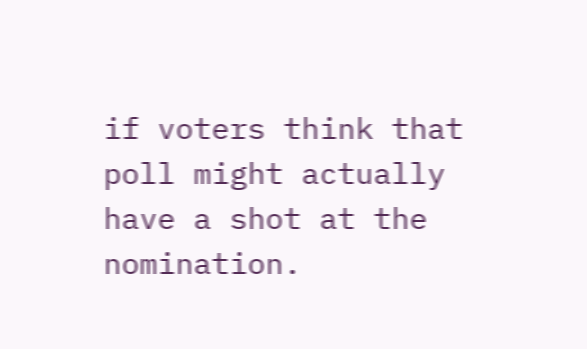if voters think that poll might actually have a shot at the nomination.